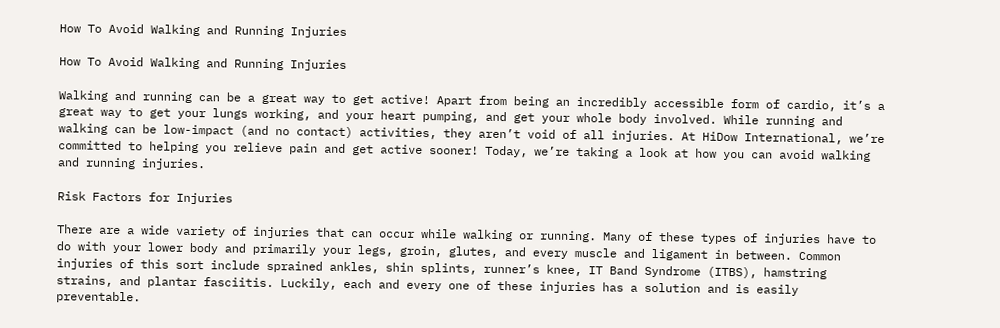How To Avoid Walking and Running Injuries

How To Avoid Walking and Running Injuries

Walking and running can be a great way to get active! Apart from being an incredibly accessible form of cardio, it’s a great way to get your lungs working, and your heart pumping, and get your whole body involved. While running and walking can be low-impact (and no contact) activities, they aren’t void of all injuries. At HiDow International, we’re committed to helping you relieve pain and get active sooner! Today, we’re taking a look at how you can avoid walking and running injuries.

Risk Factors for Injuries

There are a wide variety of injuries that can occur while walking or running. Many of these types of injuries have to do with your lower body and primarily your legs, groin, glutes, and every muscle and ligament in between. Common injuries of this sort include sprained ankles, shin splints, runner’s knee, IT Band Syndrome (ITBS), hamstring strains, and plantar fasciitis. Luckily, each and every one of these injuries has a solution and is easily preventable.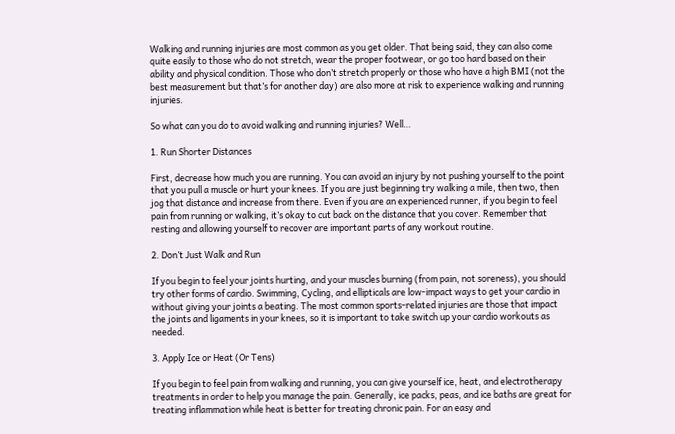Walking and running injuries are most common as you get older. That being said, they can also come quite easily to those who do not stretch, wear the proper footwear, or go too hard based on their ability and physical condition. Those who don’t stretch properly or those who have a high BMI (not the best measurement but that’s for another day) are also more at risk to experience walking and running injuries.

So what can you do to avoid walking and running injuries? Well…

1. Run Shorter Distances

First, decrease how much you are running. You can avoid an injury by not pushing yourself to the point that you pull a muscle or hurt your knees. If you are just beginning try walking a mile, then two, then jog that distance and increase from there. Even if you are an experienced runner, if you begin to feel pain from running or walking, it’s okay to cut back on the distance that you cover. Remember that resting and allowing yourself to recover are important parts of any workout routine.

2. Don’t Just Walk and Run

If you begin to feel your joints hurting, and your muscles burning (from pain, not soreness), you should try other forms of cardio. Swimming, Cycling, and ellipticals are low-impact ways to get your cardio in without giving your joints a beating. The most common sports-related injuries are those that impact the joints and ligaments in your knees, so it is important to take switch up your cardio workouts as needed.

3. Apply Ice or Heat (Or Tens)

If you begin to feel pain from walking and running, you can give yourself ice, heat, and electrotherapy treatments in order to help you manage the pain. Generally, ice packs, peas, and ice baths are great for treating inflammation while heat is better for treating chronic pain. For an easy and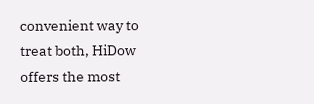convenient way to treat both, HiDow offers the most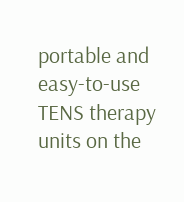portable and easy-to-use TENS therapy units on the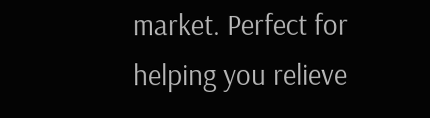market. Perfect for helping you relieve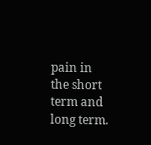pain in the short term and long term.